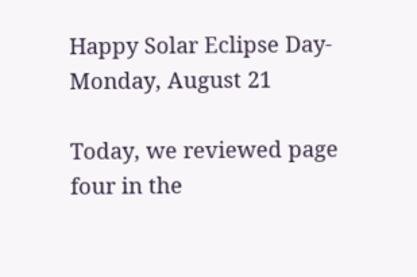Happy Solar Eclipse Day-Monday, August 21

Today, we reviewed page four in the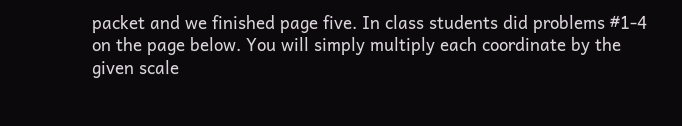packet and we finished page five. In class students did problems #1-4 on the page below. You will simply multiply each coordinate by the given scale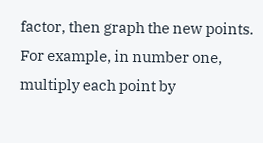factor, then graph the new points. For example, in number one, multiply each point by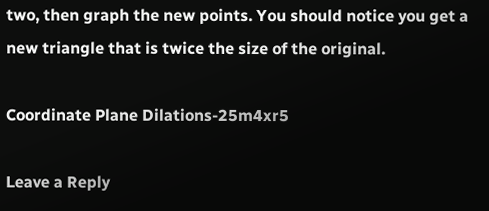two, then graph the new points. You should notice you get a new triangle that is twice the size of the original.

Coordinate Plane Dilations-25m4xr5

Leave a Reply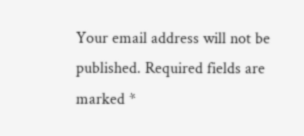Your email address will not be published. Required fields are marked *